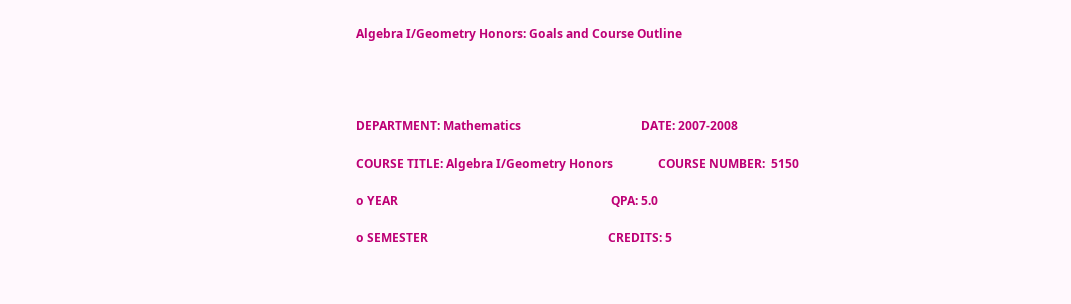Algebra I/Geometry Honors: Goals and Course Outline




DEPARTMENT: Mathematics                                        DATE: 2007-2008

COURSE TITLE: Algebra I/Geometry Honors               COURSE NUMBER:  5150

o YEAR                                                                       QPA: 5.0

o SEMESTER                                                            CREDITS: 5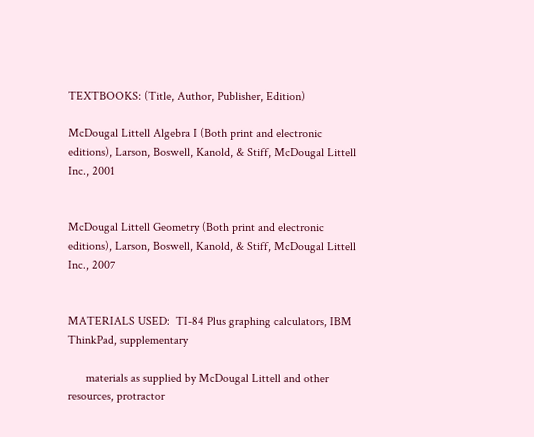TEXTBOOKS: (Title, Author, Publisher, Edition)

McDougal Littell Algebra I (Both print and electronic editions), Larson, Boswell, Kanold, & Stiff, McDougal Littell Inc., 2001


McDougal Littell Geometry (Both print and electronic editions), Larson, Boswell, Kanold, & Stiff, McDougal Littell Inc., 2007


MATERIALS USED:  TI-84 Plus graphing calculators, IBM ThinkPad, supplementary

      materials as supplied by McDougal Littell and other resources, protractor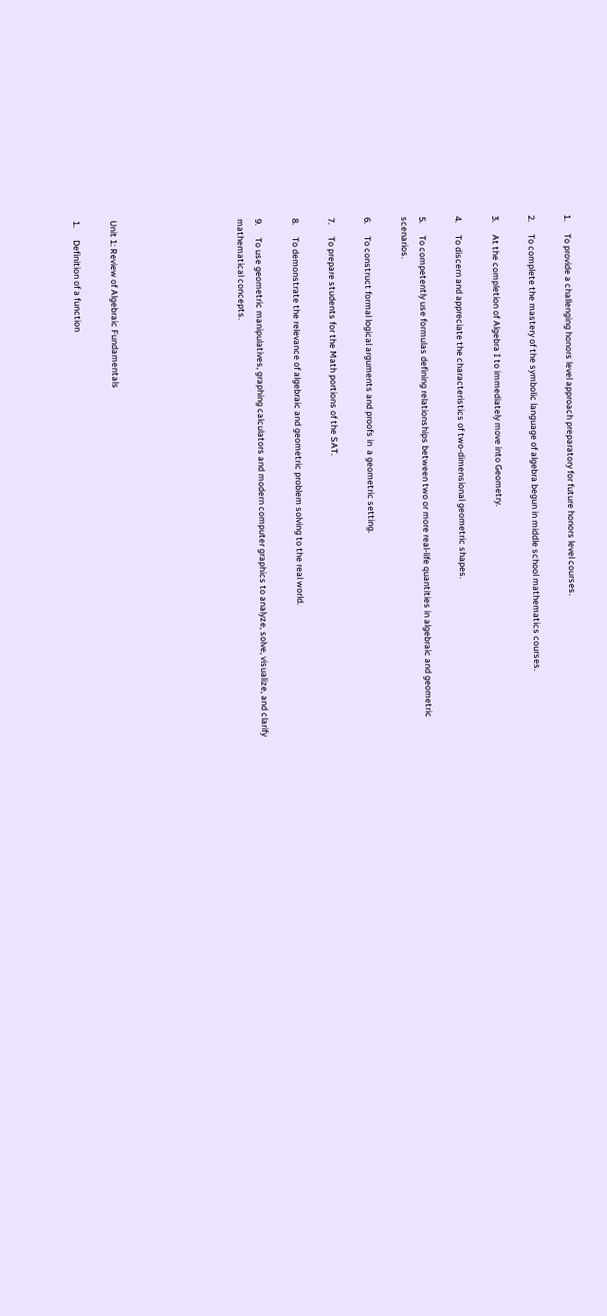1.      To provide a challenging honors level approach preparatory for future honors level courses.

2.      To complete the mastery of the symbolic language of algebra begun in middle school mathematics courses.

3.      At the completion of Algebra I to immediately move into Geometry.

4.      To discern and appreciate the characteristics of two-dimensional geometric shapes.

5.      To competently use formulas defining relationships between two or more real-life quantities in algebraic and geometric scenarios.

6.      To construct formal logical arguments and proofs in  a geometric setting.

7.      To prepare students for the Math portions of the SAT.

8.      To demonstrate the relevance of algebraic and geometric problem solving to the real world.

9.      To use geometric manipulatives, graphing calculators and modern computer graphics to analyze, solve, visualize, and clarify mathematical concepts.






Unit 1: Review of Algebraic Fundamentals

1.      Definition of a function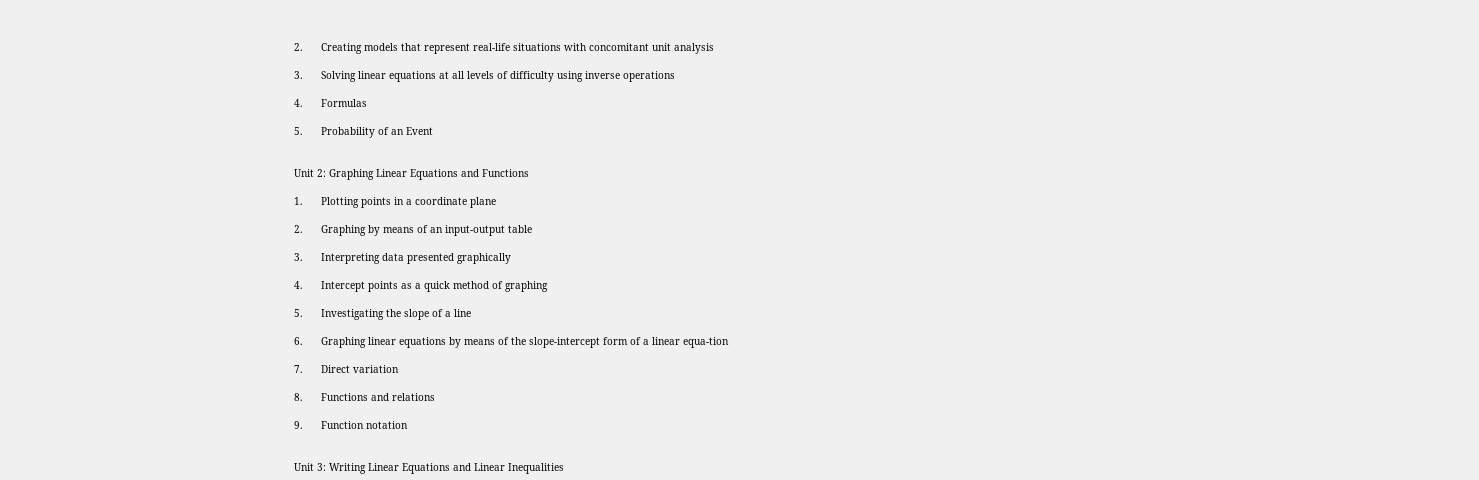2.      Creating models that represent real-life situations with concomitant unit analysis

3.      Solving linear equations at all levels of difficulty using inverse operations

4.      Formulas

5.      Probability of an Event


Unit 2: Graphing Linear Equations and Functions

1.      Plotting points in a coordinate plane

2.      Graphing by means of an input-output table

3.      Interpreting data presented graphically

4.      Intercept points as a quick method of graphing

5.      Investigating the slope of a line

6.      Graphing linear equations by means of the slope-intercept form of a linear equa-tion

7.      Direct variation

8.      Functions and relations

9.      Function notation


Unit 3: Writing Linear Equations and Linear Inequalities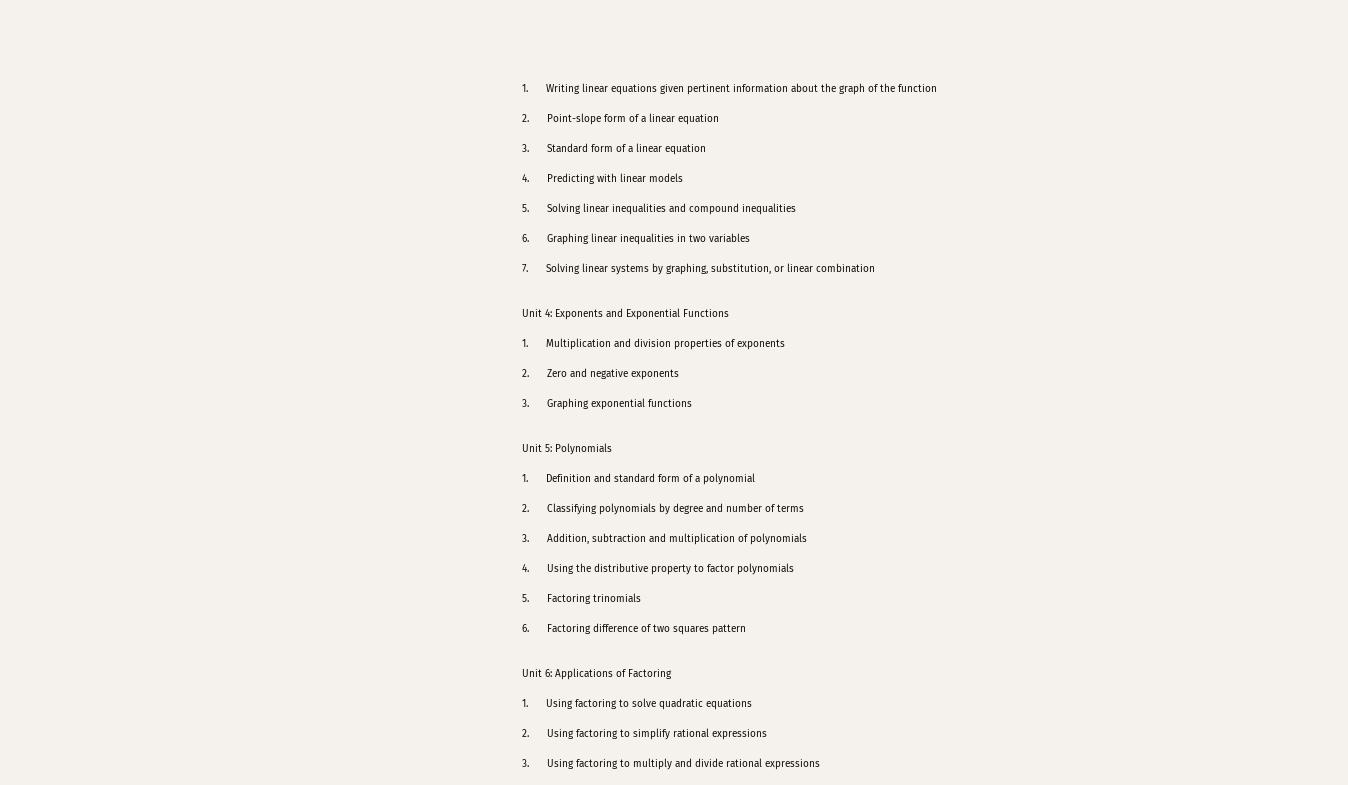1.      Writing linear equations given pertinent information about the graph of the function

2.      Point-slope form of a linear equation

3.      Standard form of a linear equation

4.      Predicting with linear models

5.      Solving linear inequalities and compound inequalities

6.      Graphing linear inequalities in two variables

7.      Solving linear systems by graphing, substitution, or linear combination


Unit 4: Exponents and Exponential Functions

1.      Multiplication and division properties of exponents

2.      Zero and negative exponents

3.      Graphing exponential functions


Unit 5: Polynomials

1.      Definition and standard form of a polynomial

2.      Classifying polynomials by degree and number of terms

3.      Addition, subtraction and multiplication of polynomials

4.      Using the distributive property to factor polynomials

5.      Factoring trinomials

6.      Factoring difference of two squares pattern


Unit 6: Applications of Factoring

1.      Using factoring to solve quadratic equations

2.      Using factoring to simplify rational expressions

3.      Using factoring to multiply and divide rational expressions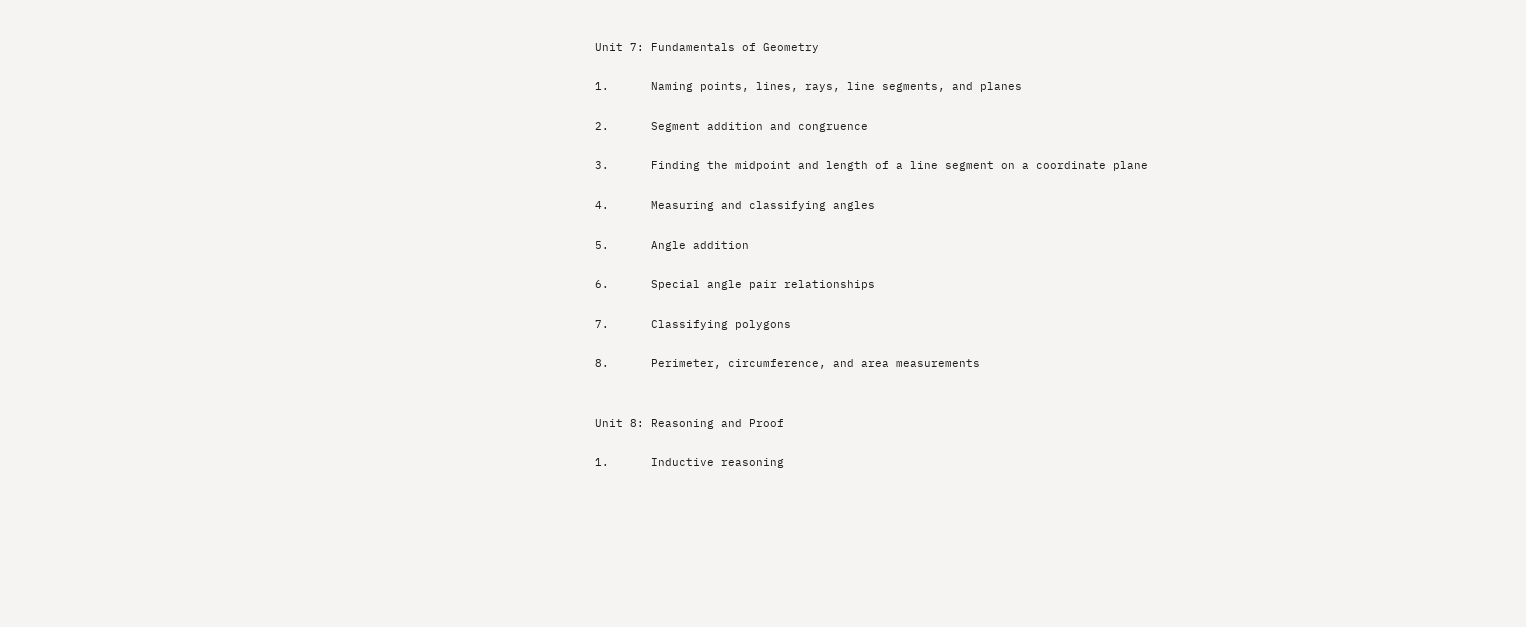Unit 7: Fundamentals of Geometry

1.      Naming points, lines, rays, line segments, and planes

2.      Segment addition and congruence

3.      Finding the midpoint and length of a line segment on a coordinate plane

4.      Measuring and classifying angles

5.      Angle addition

6.      Special angle pair relationships

7.      Classifying polygons

8.      Perimeter, circumference, and area measurements


Unit 8: Reasoning and Proof

1.      Inductive reasoning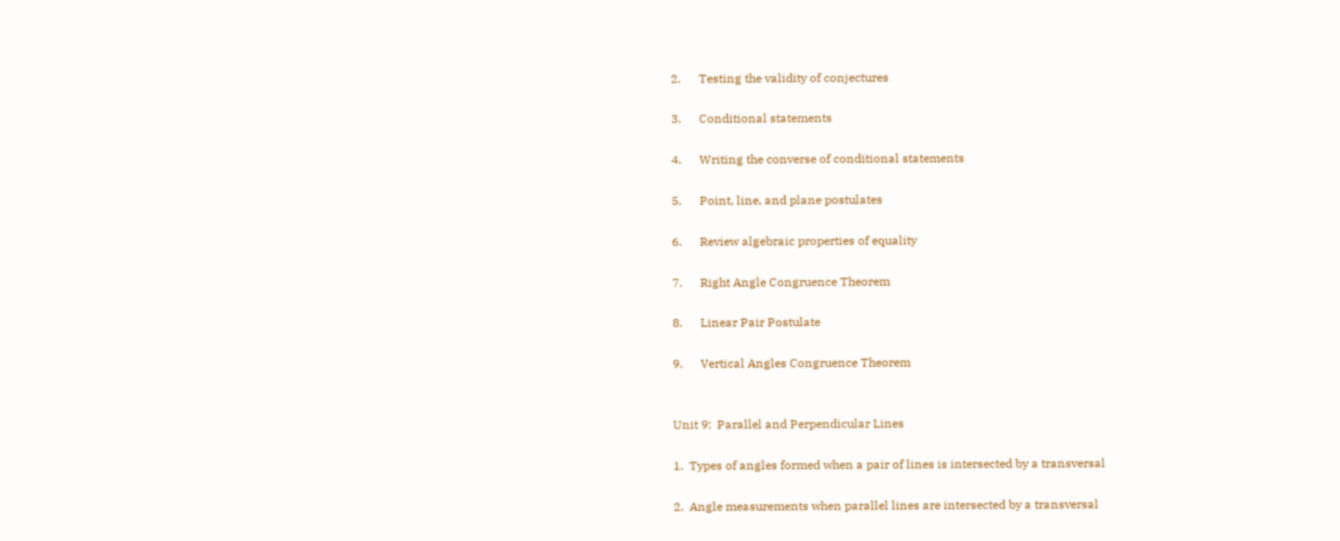2.      Testing the validity of conjectures

3.      Conditional statements

4.      Writing the converse of conditional statements

5.      Point, line, and plane postulates

6.      Review algebraic properties of equality

7.      Right Angle Congruence Theorem

8.      Linear Pair Postulate

9.      Vertical Angles Congruence Theorem


Unit 9:  Parallel and Perpendicular Lines

1.  Types of angles formed when a pair of lines is intersected by a transversal

2.  Angle measurements when parallel lines are intersected by a transversal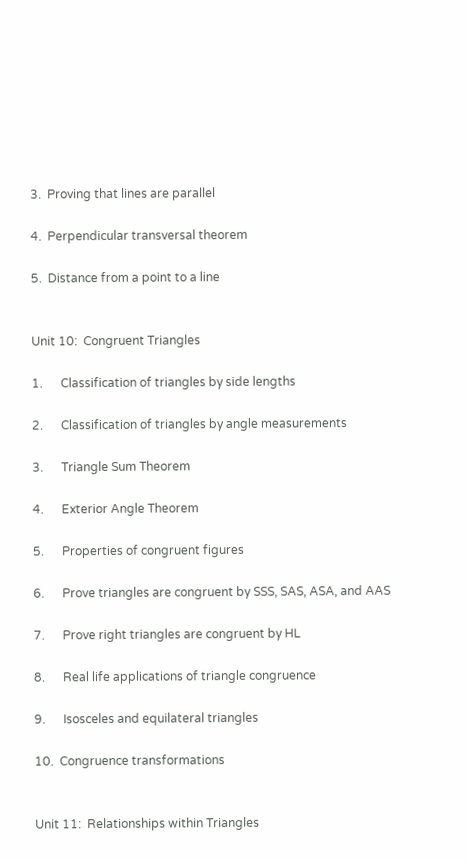3.  Proving that lines are parallel

4.  Perpendicular transversal theorem

5.  Distance from a point to a line


Unit 10:  Congruent Triangles

1.      Classification of triangles by side lengths

2.      Classification of triangles by angle measurements

3.      Triangle Sum Theorem

4.      Exterior Angle Theorem

5.      Properties of congruent figures

6.      Prove triangles are congruent by SSS, SAS, ASA, and AAS

7.      Prove right triangles are congruent by HL

8.      Real life applications of triangle congruence

9.      Isosceles and equilateral triangles

10.  Congruence transformations


Unit 11:  Relationships within Triangles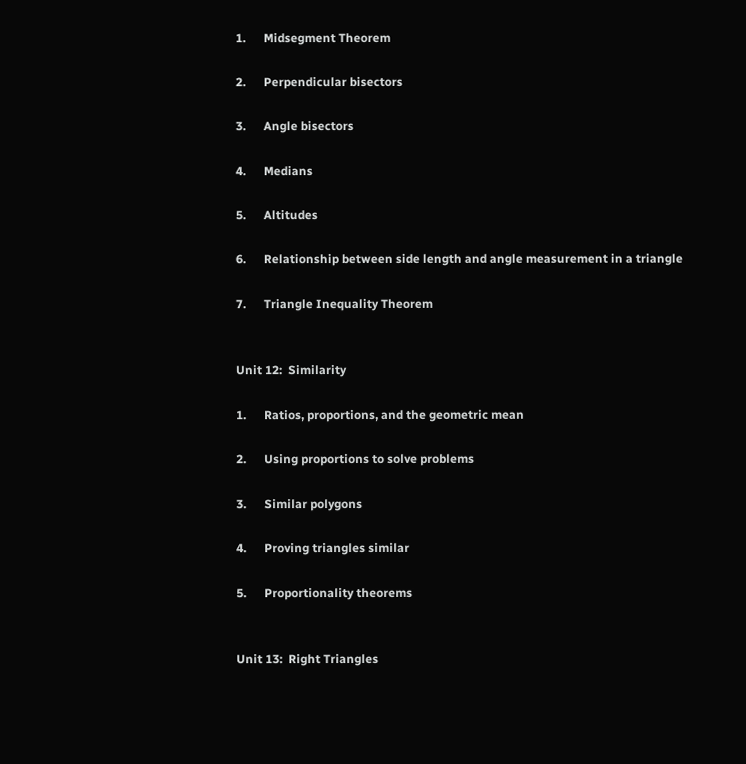1.      Midsegment Theorem

2.      Perpendicular bisectors

3.      Angle bisectors

4.      Medians

5.      Altitudes

6.      Relationship between side length and angle measurement in a triangle

7.      Triangle Inequality Theorem


Unit 12:  Similarity

1.      Ratios, proportions, and the geometric mean

2.      Using proportions to solve problems

3.      Similar polygons

4.      Proving triangles similar

5.      Proportionality theorems


Unit 13:  Right Triangles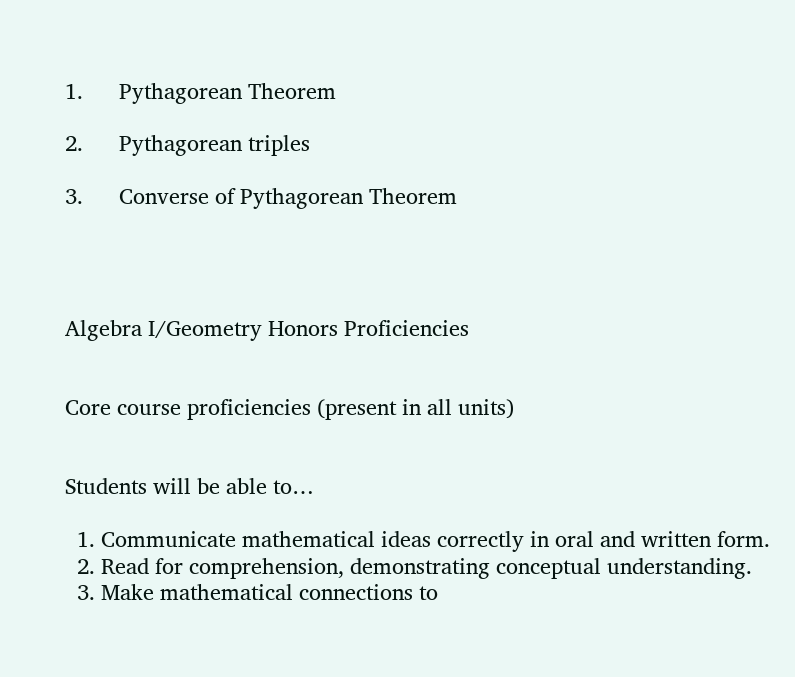1.      Pythagorean Theorem

2.      Pythagorean triples

3.      Converse of Pythagorean Theorem




Algebra I/Geometry Honors Proficiencies


Core course proficiencies (present in all units)


Students will be able to…

  1. Communicate mathematical ideas correctly in oral and written form.
  2. Read for comprehension, demonstrating conceptual understanding.
  3. Make mathematical connections to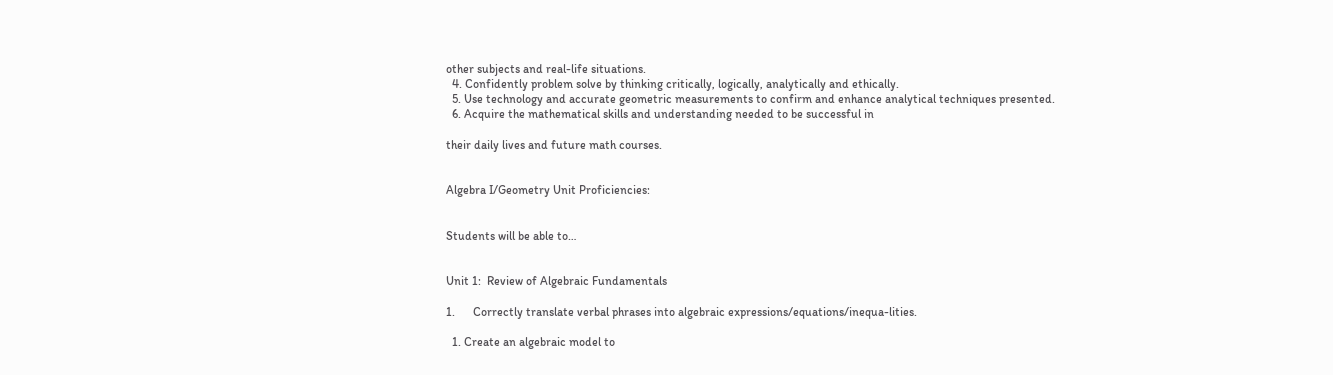other subjects and real-life situations.
  4. Confidently problem solve by thinking critically, logically, analytically and ethically.
  5. Use technology and accurate geometric measurements to confirm and enhance analytical techniques presented.
  6. Acquire the mathematical skills and understanding needed to be successful in

their daily lives and future math courses.


Algebra I/Geometry Unit Proficiencies:


Students will be able to…


Unit 1:  Review of Algebraic Fundamentals

1.      Correctly translate verbal phrases into algebraic expressions/equations/inequa-lities.

  1. Create an algebraic model to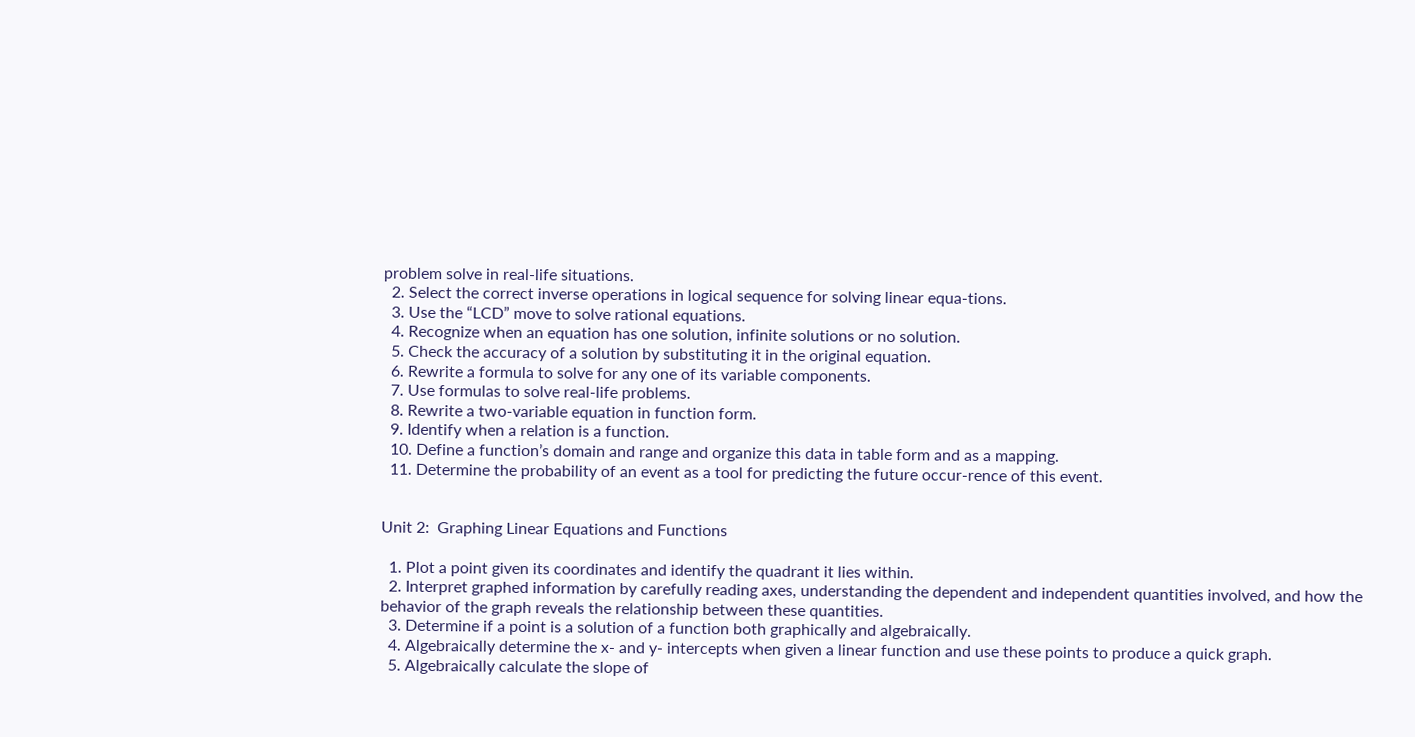problem solve in real-life situations.
  2. Select the correct inverse operations in logical sequence for solving linear equa-tions.
  3. Use the “LCD” move to solve rational equations.
  4. Recognize when an equation has one solution, infinite solutions or no solution.
  5. Check the accuracy of a solution by substituting it in the original equation.
  6. Rewrite a formula to solve for any one of its variable components.
  7. Use formulas to solve real-life problems.
  8. Rewrite a two-variable equation in function form.
  9. Identify when a relation is a function.
  10. Define a function’s domain and range and organize this data in table form and as a mapping.
  11. Determine the probability of an event as a tool for predicting the future occur-rence of this event.


Unit 2:  Graphing Linear Equations and Functions

  1. Plot a point given its coordinates and identify the quadrant it lies within.
  2. Interpret graphed information by carefully reading axes, understanding the dependent and independent quantities involved, and how the behavior of the graph reveals the relationship between these quantities.
  3. Determine if a point is a solution of a function both graphically and algebraically.
  4. Algebraically determine the x- and y- intercepts when given a linear function and use these points to produce a quick graph.
  5. Algebraically calculate the slope of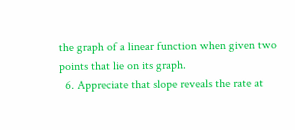the graph of a linear function when given two points that lie on its graph.
  6. Appreciate that slope reveals the rate at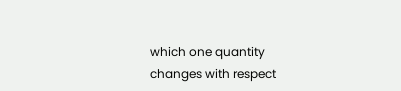which one quantity changes with respect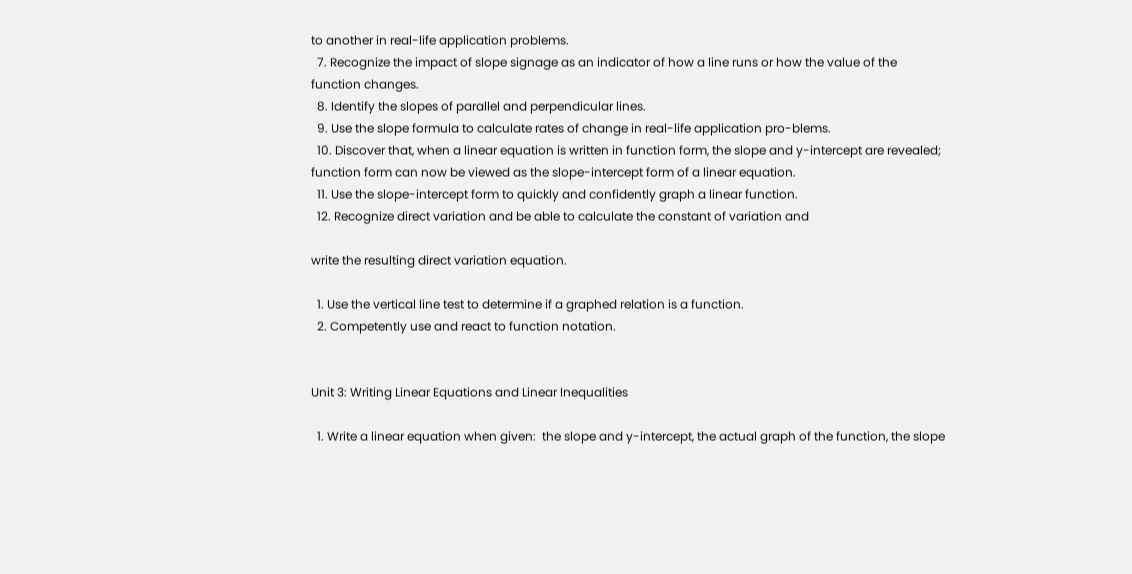to another in real-life application problems.
  7. Recognize the impact of slope signage as an indicator of how a line runs or how the value of the function changes.
  8. Identify the slopes of parallel and perpendicular lines.
  9. Use the slope formula to calculate rates of change in real-life application pro-blems.
  10. Discover that, when a linear equation is written in function form, the slope and y-intercept are revealed; function form can now be viewed as the slope-intercept form of a linear equation.
  11. Use the slope-intercept form to quickly and confidently graph a linear function.
  12. Recognize direct variation and be able to calculate the constant of variation and

write the resulting direct variation equation.

  1. Use the vertical line test to determine if a graphed relation is a function.
  2. Competently use and react to function notation.


Unit 3: Writing Linear Equations and Linear Inequalities

  1. Write a linear equation when given:  the slope and y-intercept, the actual graph of the function, the slope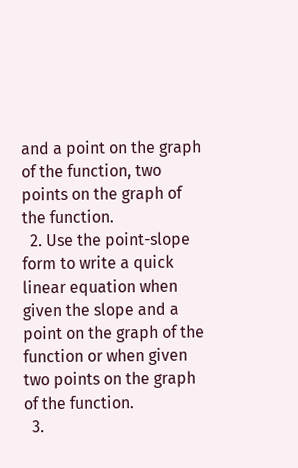and a point on the graph of the function, two points on the graph of the function.
  2. Use the point-slope form to write a quick linear equation when given the slope and a point on the graph of the function or when given two points on the graph of the function.
  3.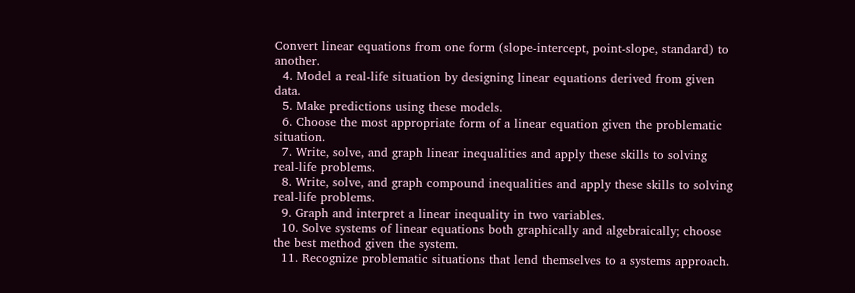Convert linear equations from one form (slope-intercept, point-slope, standard) to another.
  4. Model a real-life situation by designing linear equations derived from given data.
  5. Make predictions using these models.
  6. Choose the most appropriate form of a linear equation given the problematic situation.
  7. Write, solve, and graph linear inequalities and apply these skills to solving real-life problems.
  8. Write, solve, and graph compound inequalities and apply these skills to solving real-life problems.
  9. Graph and interpret a linear inequality in two variables.
  10. Solve systems of linear equations both graphically and algebraically; choose the best method given the system.
  11. Recognize problematic situations that lend themselves to a systems approach.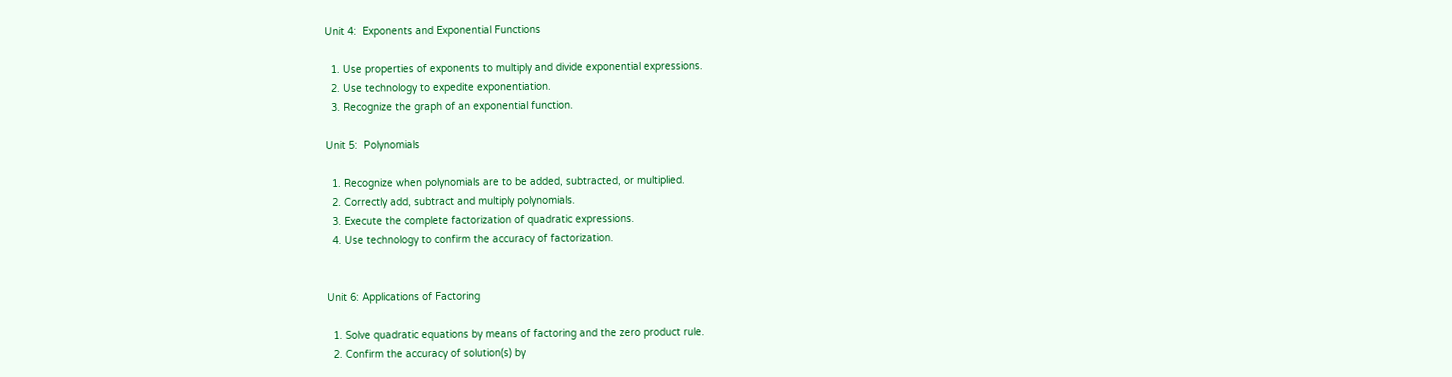Unit 4:  Exponents and Exponential Functions

  1. Use properties of exponents to multiply and divide exponential expressions.
  2. Use technology to expedite exponentiation.
  3. Recognize the graph of an exponential function.

Unit 5:  Polynomials

  1. Recognize when polynomials are to be added, subtracted, or multiplied.
  2. Correctly add, subtract and multiply polynomials.
  3. Execute the complete factorization of quadratic expressions.
  4. Use technology to confirm the accuracy of factorization.


Unit 6: Applications of Factoring

  1. Solve quadratic equations by means of factoring and the zero product rule.
  2. Confirm the accuracy of solution(s) by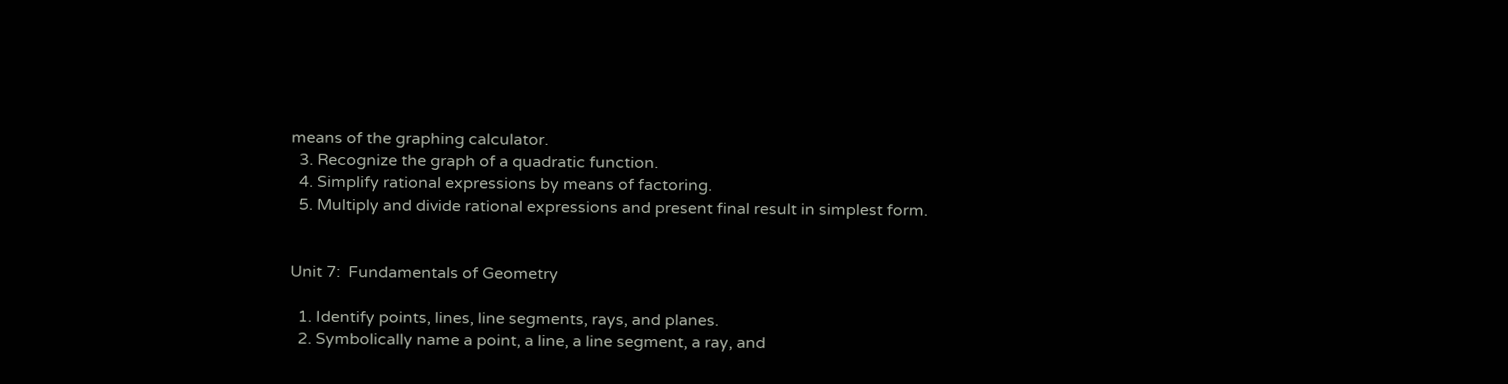means of the graphing calculator.
  3. Recognize the graph of a quadratic function.
  4. Simplify rational expressions by means of factoring.
  5. Multiply and divide rational expressions and present final result in simplest form.


Unit 7:  Fundamentals of Geometry

  1. Identify points, lines, line segments, rays, and planes.
  2. Symbolically name a point, a line, a line segment, a ray, and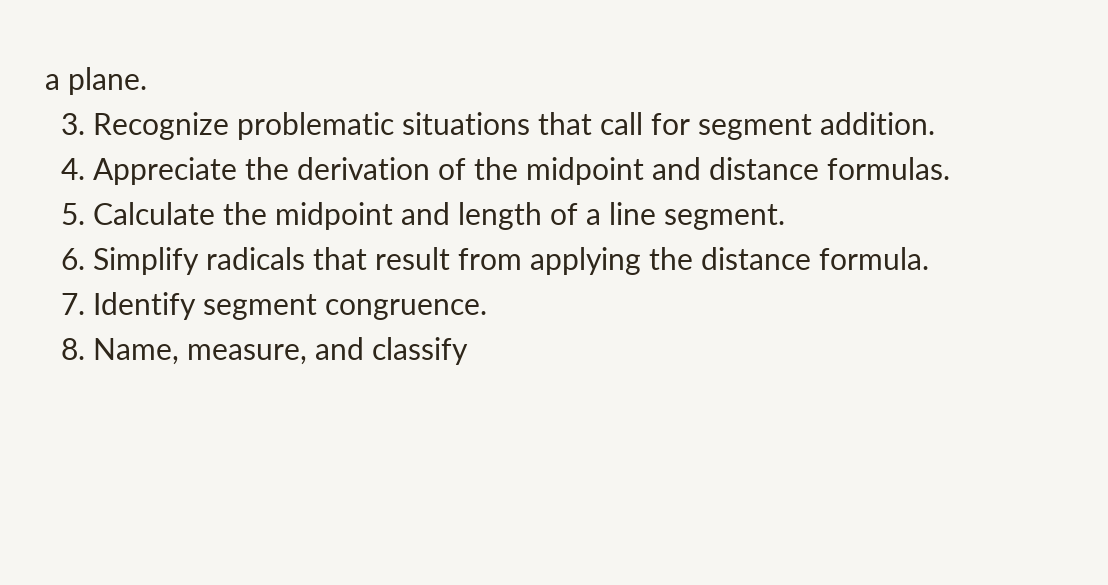a plane.
  3. Recognize problematic situations that call for segment addition.
  4. Appreciate the derivation of the midpoint and distance formulas.
  5. Calculate the midpoint and length of a line segment.
  6. Simplify radicals that result from applying the distance formula.
  7. Identify segment congruence.
  8. Name, measure, and classify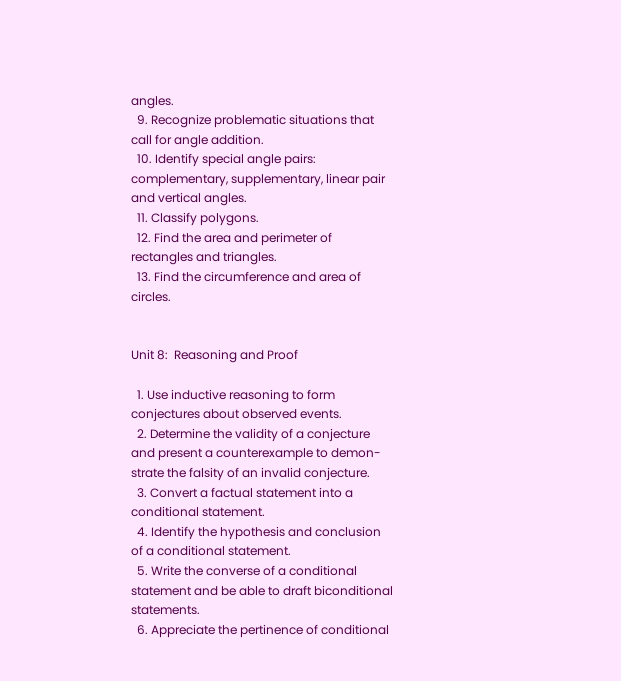angles.
  9. Recognize problematic situations that call for angle addition.
  10. Identify special angle pairs: complementary, supplementary, linear pair and vertical angles.
  11. Classify polygons.
  12. Find the area and perimeter of rectangles and triangles.
  13. Find the circumference and area of circles.


Unit 8:  Reasoning and Proof

  1. Use inductive reasoning to form conjectures about observed events.
  2. Determine the validity of a conjecture and present a counterexample to demon-strate the falsity of an invalid conjecture.
  3. Convert a factual statement into a conditional statement.
  4. Identify the hypothesis and conclusion of a conditional statement.
  5. Write the converse of a conditional statement and be able to draft biconditional statements.
  6. Appreciate the pertinence of conditional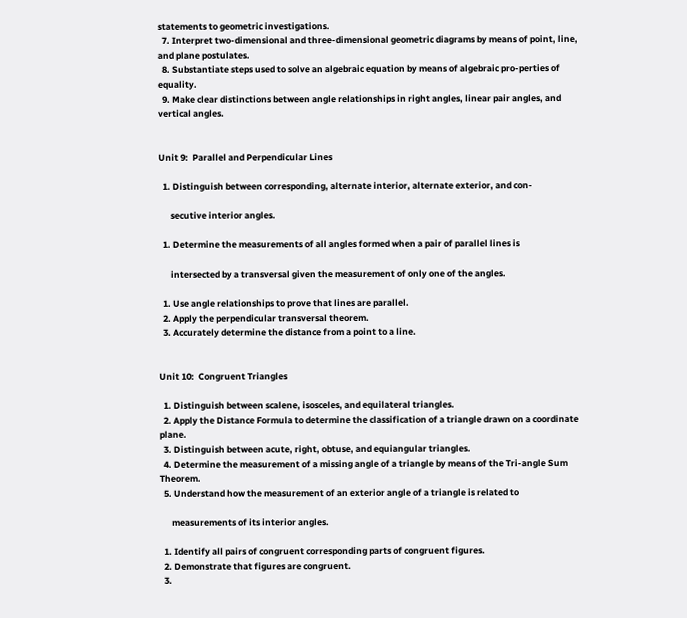statements to geometric investigations.
  7. Interpret two-dimensional and three-dimensional geometric diagrams by means of point, line, and plane postulates.
  8. Substantiate steps used to solve an algebraic equation by means of algebraic pro-perties of equality.
  9. Make clear distinctions between angle relationships in right angles, linear pair angles, and vertical angles.


Unit 9:  Parallel and Perpendicular Lines

  1. Distinguish between corresponding, alternate interior, alternate exterior, and con-

      secutive interior angles.

  1. Determine the measurements of all angles formed when a pair of parallel lines is

      intersected by a transversal given the measurement of only one of the angles.

  1. Use angle relationships to prove that lines are parallel.
  2. Apply the perpendicular transversal theorem.
  3. Accurately determine the distance from a point to a line.


Unit 10:  Congruent Triangles

  1. Distinguish between scalene, isosceles, and equilateral triangles.
  2. Apply the Distance Formula to determine the classification of a triangle drawn on a coordinate plane.
  3. Distinguish between acute, right, obtuse, and equiangular triangles.
  4. Determine the measurement of a missing angle of a triangle by means of the Tri-angle Sum Theorem.
  5. Understand how the measurement of an exterior angle of a triangle is related to

      measurements of its interior angles.

  1. Identify all pairs of congruent corresponding parts of congruent figures.
  2. Demonstrate that figures are congruent.
  3.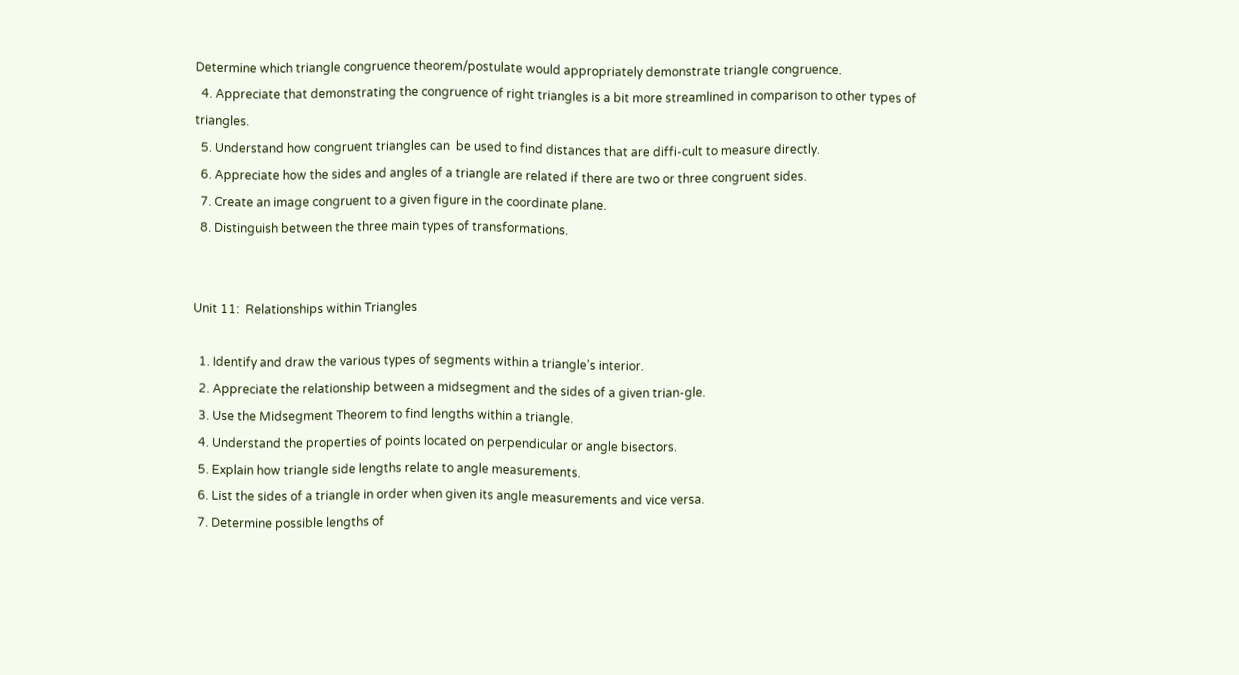Determine which triangle congruence theorem/postulate would appropriately demonstrate triangle congruence.
  4. Appreciate that demonstrating the congruence of right triangles is a bit more streamlined in comparison to other types of triangles.
  5. Understand how congruent triangles can  be used to find distances that are diffi-cult to measure directly.
  6. Appreciate how the sides and angles of a triangle are related if there are two or three congruent sides.
  7. Create an image congruent to a given figure in the coordinate plane.
  8. Distinguish between the three main types of transformations.


Unit 11:  Relationships within Triangles

  1. Identify and draw the various types of segments within a triangle’s interior.
  2. Appreciate the relationship between a midsegment and the sides of a given trian-gle.
  3. Use the Midsegment Theorem to find lengths within a triangle.
  4. Understand the properties of points located on perpendicular or angle bisectors.
  5. Explain how triangle side lengths relate to angle measurements.
  6. List the sides of a triangle in order when given its angle measurements and vice versa.
  7. Determine possible lengths of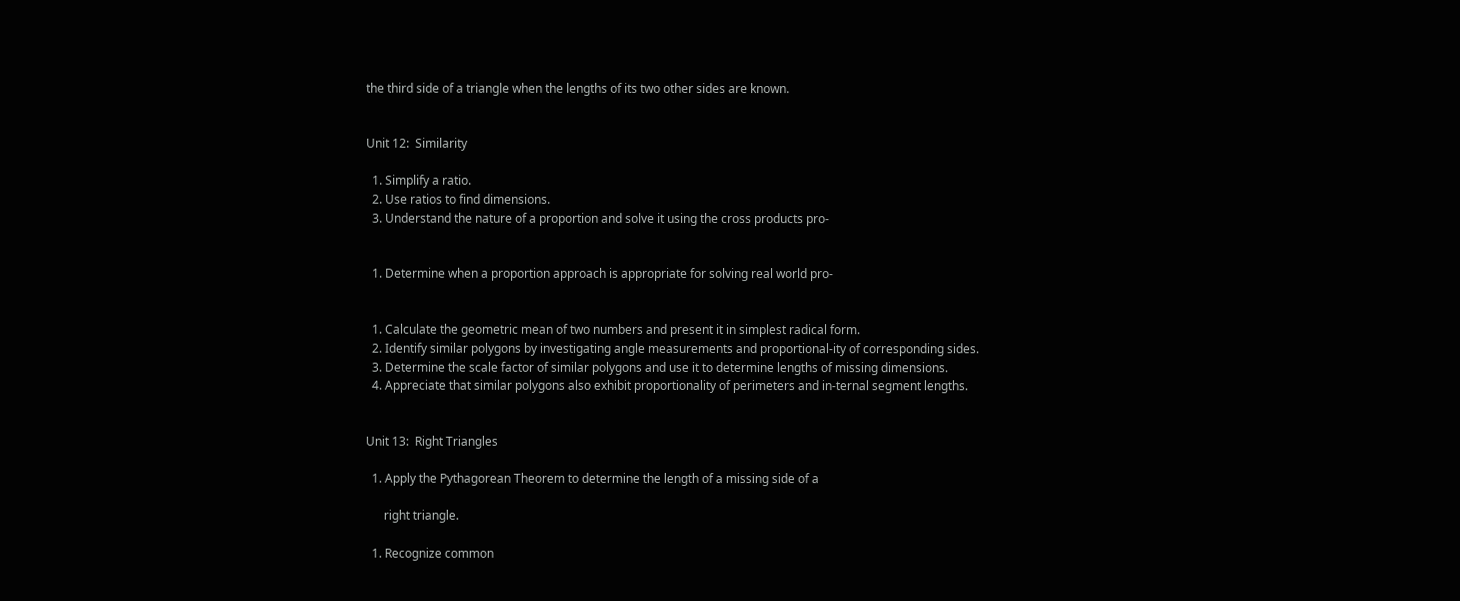the third side of a triangle when the lengths of its two other sides are known.


Unit 12:  Similarity

  1. Simplify a ratio.
  2. Use ratios to find dimensions.
  3. Understand the nature of a proportion and solve it using the cross products pro-


  1. Determine when a proportion approach is appropriate for solving real world pro-


  1. Calculate the geometric mean of two numbers and present it in simplest radical form.
  2. Identify similar polygons by investigating angle measurements and proportional-ity of corresponding sides.
  3. Determine the scale factor of similar polygons and use it to determine lengths of missing dimensions.
  4. Appreciate that similar polygons also exhibit proportionality of perimeters and in-ternal segment lengths.


Unit 13:  Right Triangles

  1. Apply the Pythagorean Theorem to determine the length of a missing side of a

      right triangle.

  1. Recognize common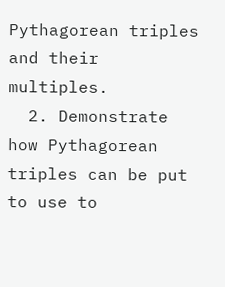Pythagorean triples and their multiples.
  2. Demonstrate how Pythagorean triples can be put to use to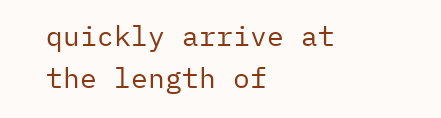quickly arrive at the length of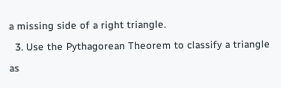a missing side of a right triangle.
  3. Use the Pythagorean Theorem to classify a triangle as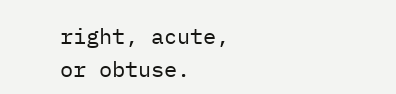right, acute, or obtuse.